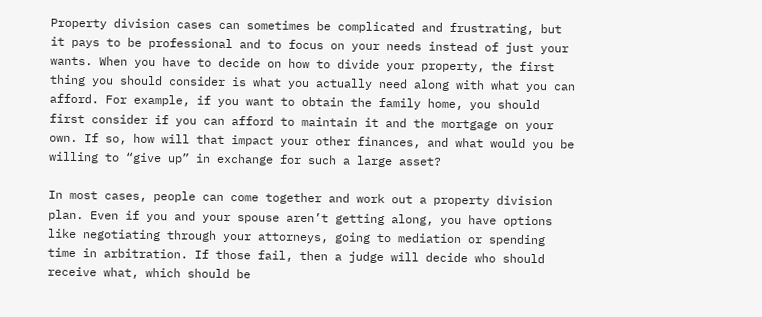Property division cases can sometimes be complicated and frustrating, but it pays to be professional and to focus on your needs instead of just your wants. When you have to decide on how to divide your property, the first thing you should consider is what you actually need along with what you can afford. For example, if you want to obtain the family home, you should first consider if you can afford to maintain it and the mortgage on your own. If so, how will that impact your other finances, and what would you be willing to “give up” in exchange for such a large asset?

In most cases, people can come together and work out a property division plan. Even if you and your spouse aren’t getting along, you have options like negotiating through your attorneys, going to mediation or spending time in arbitration. If those fail, then a judge will decide who should receive what, which should be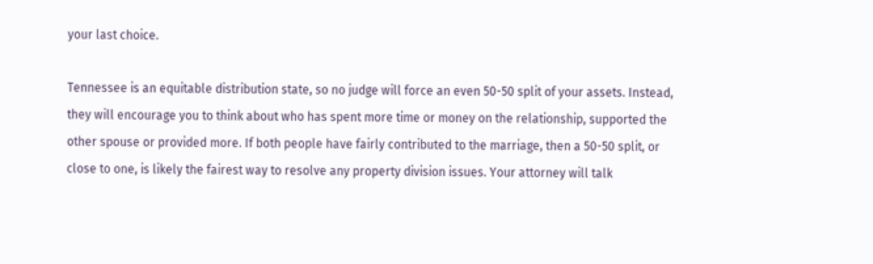your last choice.

Tennessee is an equitable distribution state, so no judge will force an even 50-50 split of your assets. Instead, they will encourage you to think about who has spent more time or money on the relationship, supported the other spouse or provided more. If both people have fairly contributed to the marriage, then a 50-50 split, or close to one, is likely the fairest way to resolve any property division issues. Your attorney will talk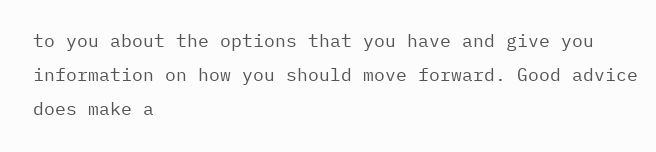to you about the options that you have and give you information on how you should move forward. Good advice does make a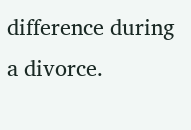difference during a divorce.